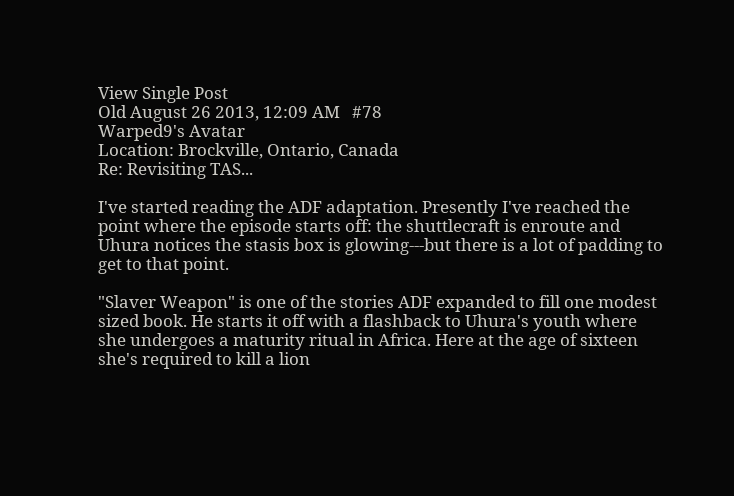View Single Post
Old August 26 2013, 12:09 AM   #78
Warped9's Avatar
Location: Brockville, Ontario, Canada
Re: Revisiting TAS...

I've started reading the ADF adaptation. Presently I've reached the point where the episode starts off: the shuttlecraft is enroute and Uhura notices the stasis box is glowing---but there is a lot of padding to get to that point.

"Slaver Weapon" is one of the stories ADF expanded to fill one modest sized book. He starts it off with a flashback to Uhura's youth where she undergoes a maturity ritual in Africa. Here at the age of sixteen she's required to kill a lion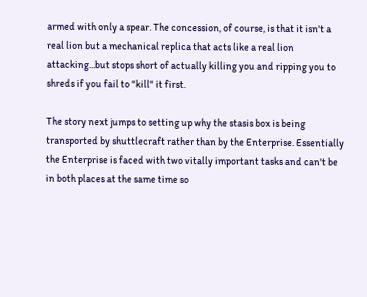armed with only a spear. The concession, of course, is that it isn't a real lion but a mechanical replica that acts like a real lion attacking...but stops short of actually killing you and ripping you to shreds if you fail to "kill" it first.

The story next jumps to setting up why the stasis box is being transported by shuttlecraft rather than by the Enterprise. Essentially the Enterprise is faced with two vitally important tasks and can't be in both places at the same time so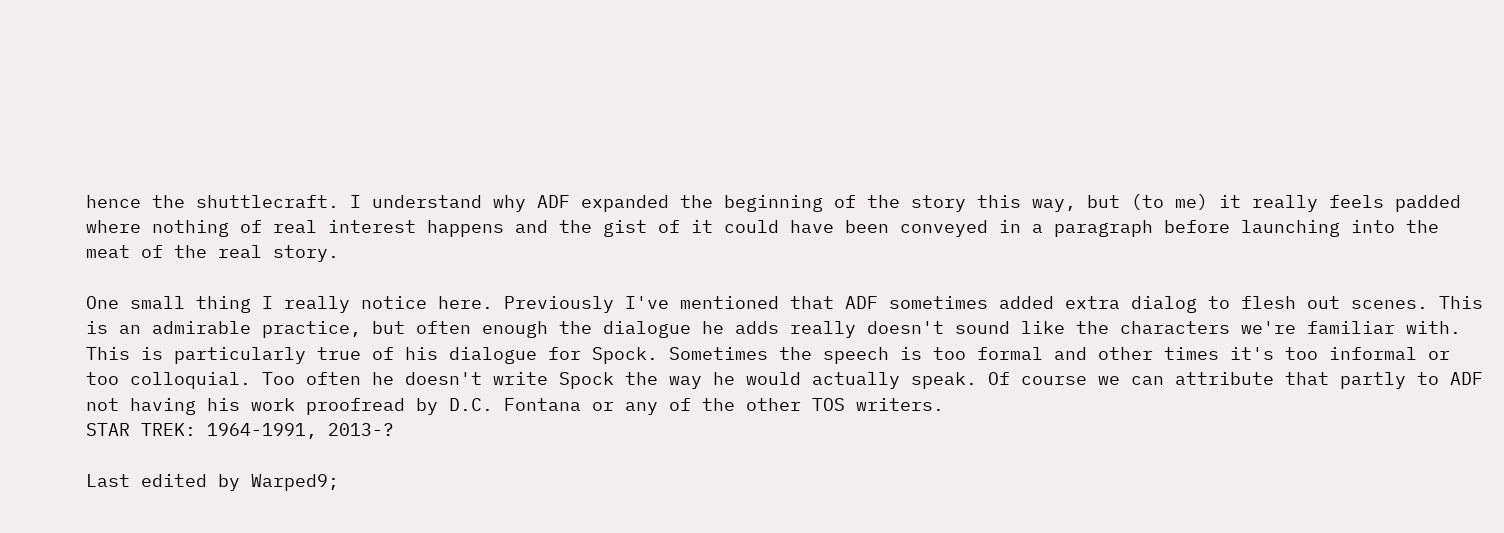hence the shuttlecraft. I understand why ADF expanded the beginning of the story this way, but (to me) it really feels padded where nothing of real interest happens and the gist of it could have been conveyed in a paragraph before launching into the meat of the real story.

One small thing I really notice here. Previously I've mentioned that ADF sometimes added extra dialog to flesh out scenes. This is an admirable practice, but often enough the dialogue he adds really doesn't sound like the characters we're familiar with. This is particularly true of his dialogue for Spock. Sometimes the speech is too formal and other times it's too informal or too colloquial. Too often he doesn't write Spock the way he would actually speak. Of course we can attribute that partly to ADF not having his work proofread by D.C. Fontana or any of the other TOS writers.
STAR TREK: 1964-1991, 2013-?

Last edited by Warped9;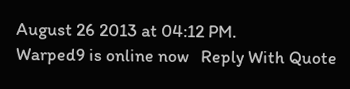August 26 2013 at 04:12 PM.
Warped9 is online now   Reply With Quote